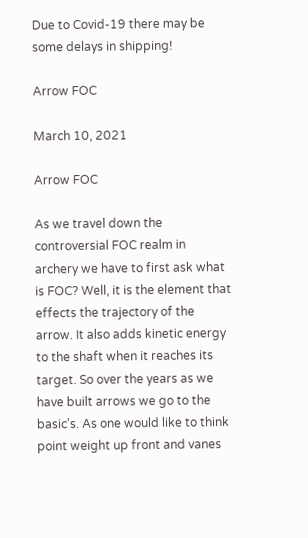Due to Covid-19 there may be some delays in shipping!

Arrow FOC

March 10, 2021

Arrow FOC

As we travel down the controversial FOC realm in archery we have to first ask what is FOC? Well, it is the element that effects the trajectory of the arrow. It also adds kinetic energy to the shaft when it reaches its target. So over the years as we have built arrows we go to the basic's. As one would like to think point weight up front and vanes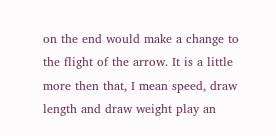on the end would make a change to the flight of the arrow. It is a little more then that, I mean speed, draw length and draw weight play an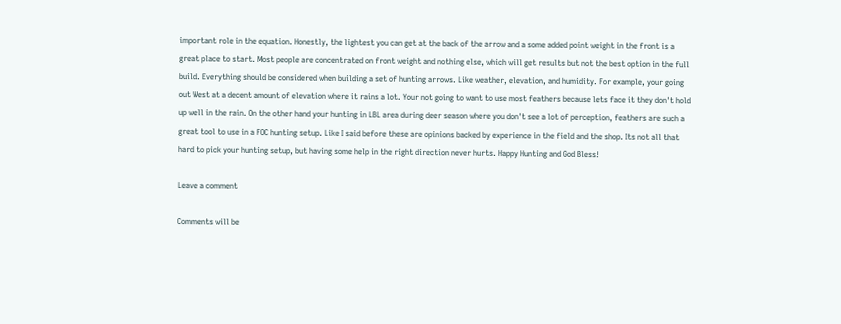important role in the equation. Honestly, the lightest you can get at the back of the arrow and a some added point weight in the front is a great place to start. Most people are concentrated on front weight and nothing else, which will get results but not the best option in the full build. Everything should be considered when building a set of hunting arrows. Like weather, elevation, and humidity. For example, your going out West at a decent amount of elevation where it rains a lot. Your not going to want to use most feathers because lets face it they don't hold up well in the rain. On the other hand your hunting in LBL area during deer season where you don't see a lot of perception, feathers are such a great tool to use in a FOC hunting setup. Like I said before these are opinions backed by experience in the field and the shop. Its not all that hard to pick your hunting setup, but having some help in the right direction never hurts. Happy Hunting and God Bless!

Leave a comment

Comments will be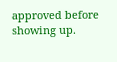approved before showing up.